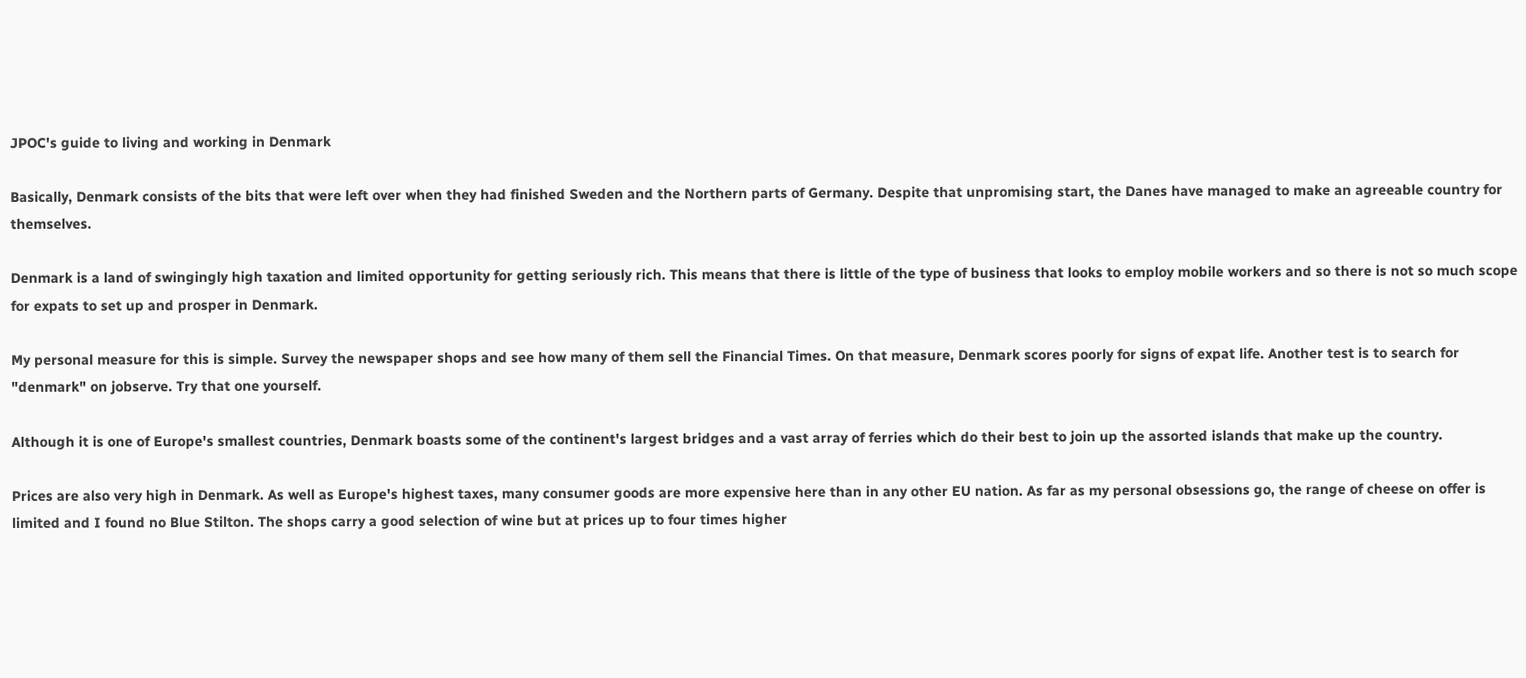JPOC's guide to living and working in Denmark

Basically, Denmark consists of the bits that were left over when they had finished Sweden and the Northern parts of Germany. Despite that unpromising start, the Danes have managed to make an agreeable country for themselves.

Denmark is a land of swingingly high taxation and limited opportunity for getting seriously rich. This means that there is little of the type of business that looks to employ mobile workers and so there is not so much scope for expats to set up and prosper in Denmark.

My personal measure for this is simple. Survey the newspaper shops and see how many of them sell the Financial Times. On that measure, Denmark scores poorly for signs of expat life. Another test is to search for "denmark" on jobserve. Try that one yourself.

Although it is one of Europe's smallest countries, Denmark boasts some of the continent's largest bridges and a vast array of ferries which do their best to join up the assorted islands that make up the country.

Prices are also very high in Denmark. As well as Europe's highest taxes, many consumer goods are more expensive here than in any other EU nation. As far as my personal obsessions go, the range of cheese on offer is limited and I found no Blue Stilton. The shops carry a good selection of wine but at prices up to four times higher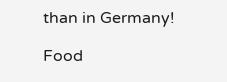than in Germany!

Food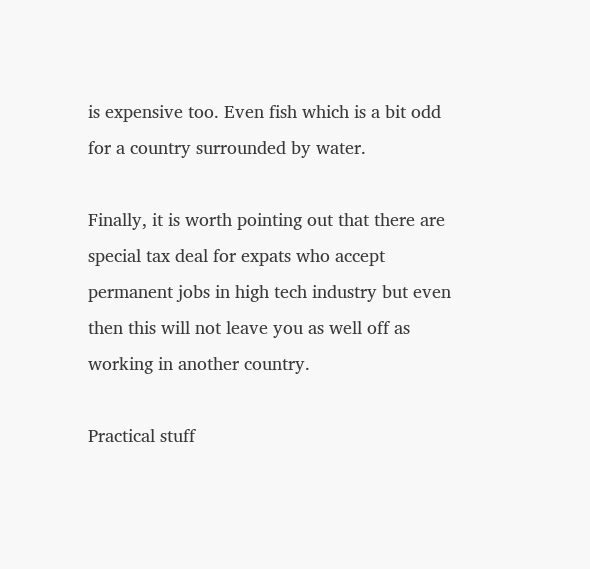is expensive too. Even fish which is a bit odd for a country surrounded by water.

Finally, it is worth pointing out that there are special tax deal for expats who accept permanent jobs in high tech industry but even then this will not leave you as well off as working in another country.

Practical stuff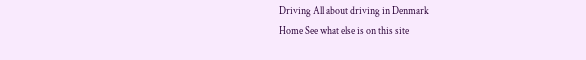Driving All about driving in Denmark
Home See what else is on this site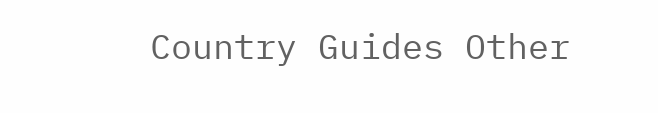Country Guides Other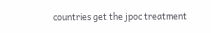countries get the jpoc treatment